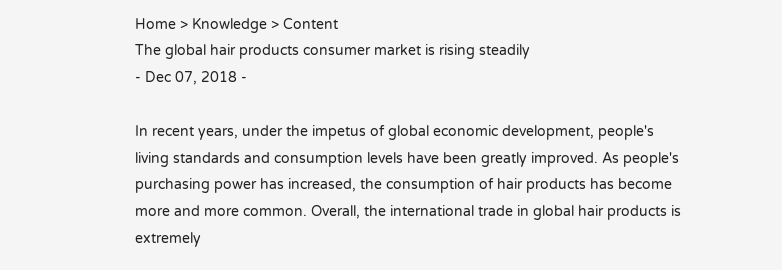Home > Knowledge > Content
The global hair products consumer market is rising steadily
- Dec 07, 2018 -

In recent years, under the impetus of global economic development, people's living standards and consumption levels have been greatly improved. As people's purchasing power has increased, the consumption of hair products has become more and more common. Overall, the international trade in global hair products is extremely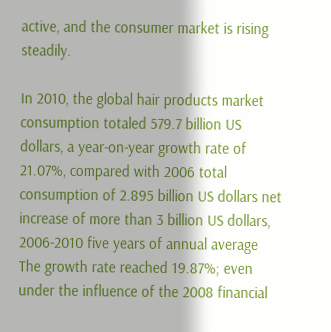active, and the consumer market is rising steadily.

In 2010, the global hair products market consumption totaled 579.7 billion US dollars, a year-on-year growth rate of 21.07%, compared with 2006 total consumption of 2.895 billion US dollars net increase of more than 3 billion US dollars, 2006-2010 five years of annual average The growth rate reached 19.87%; even under the influence of the 2008 financial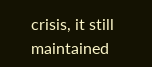crisis, it still maintained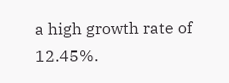a high growth rate of 12.45%.